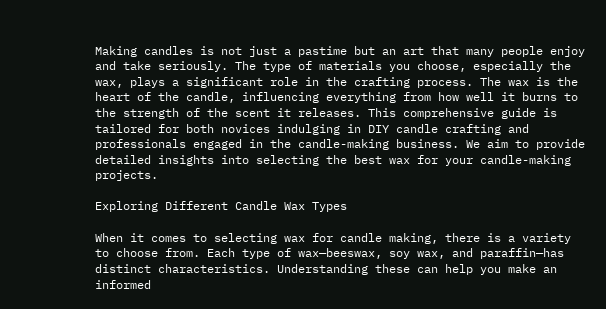Making candles is not just a pastime but an art that many people enjoy and take seriously. The type of materials you choose, especially the wax, plays a significant role in the crafting process. The wax is the heart of the candle, influencing everything from how well it burns to the strength of the scent it releases. This comprehensive guide is tailored for both novices indulging in DIY candle crafting and professionals engaged in the candle-making business. We aim to provide detailed insights into selecting the best wax for your candle-making projects.

Exploring Different Candle Wax Types

When it comes to selecting wax for candle making, there is a variety to choose from. Each type of wax—beeswax, soy wax, and paraffin—has distinct characteristics. Understanding these can help you make an informed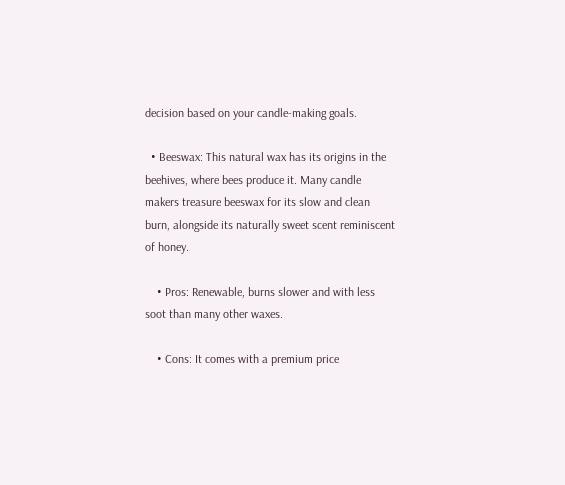decision based on your candle-making goals.

  • Beeswax: This natural wax has its origins in the beehives, where bees produce it. Many candle makers treasure beeswax for its slow and clean burn, alongside its naturally sweet scent reminiscent of honey.

    • Pros: Renewable, burns slower and with less soot than many other waxes.

    • Cons: It comes with a premium price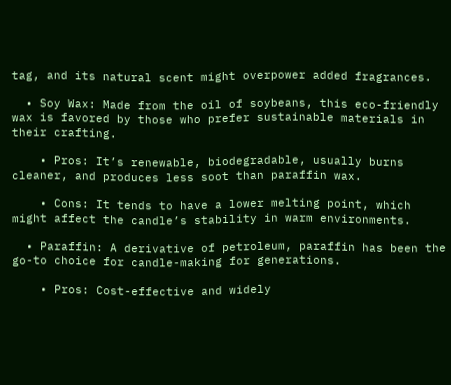tag, and its natural scent might overpower added fragrances.

  • Soy Wax: Made from the oil of soybeans, this eco-friendly wax is favored by those who prefer sustainable materials in their crafting.

    • Pros: It’s renewable, biodegradable, usually burns cleaner, and produces less soot than paraffin wax.

    • Cons: It tends to have a lower melting point, which might affect the candle’s stability in warm environments.

  • Paraffin: A derivative of petroleum, paraffin has been the go-to choice for candle-making for generations.

    • Pros: Cost-effective and widely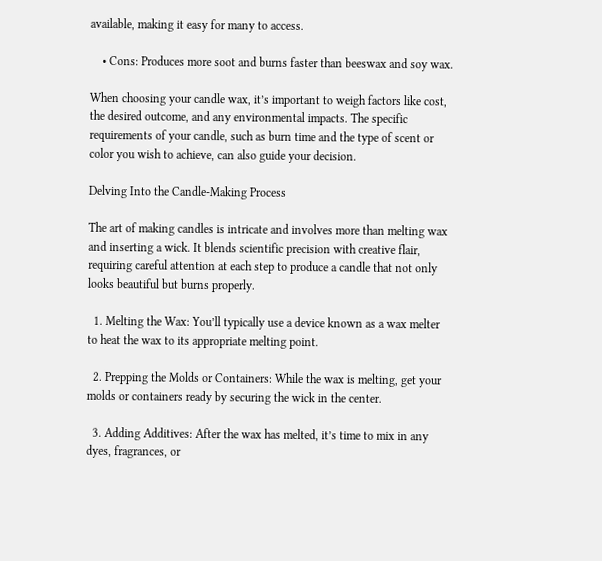available, making it easy for many to access.

    • Cons: Produces more soot and burns faster than beeswax and soy wax.

When choosing your candle wax, it’s important to weigh factors like cost, the desired outcome, and any environmental impacts. The specific requirements of your candle, such as burn time and the type of scent or color you wish to achieve, can also guide your decision.

Delving Into the Candle-Making Process

The art of making candles is intricate and involves more than melting wax and inserting a wick. It blends scientific precision with creative flair, requiring careful attention at each step to produce a candle that not only looks beautiful but burns properly.

  1. Melting the Wax: You’ll typically use a device known as a wax melter to heat the wax to its appropriate melting point.

  2. Prepping the Molds or Containers: While the wax is melting, get your molds or containers ready by securing the wick in the center.

  3. Adding Additives: After the wax has melted, it’s time to mix in any dyes, fragrances, or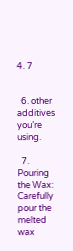4. 7


  6. other additives you’re using.

  7. Pouring the Wax: Carefully pour the melted wax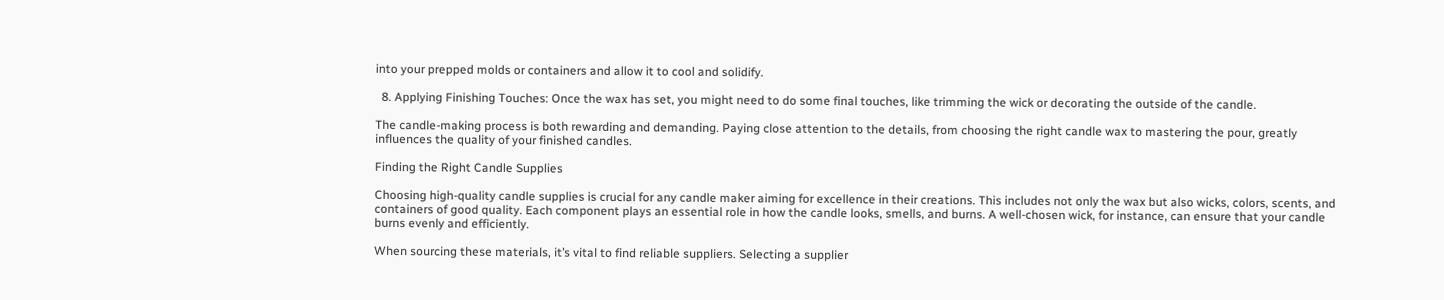into your prepped molds or containers and allow it to cool and solidify.

  8. Applying Finishing Touches: Once the wax has set, you might need to do some final touches, like trimming the wick or decorating the outside of the candle.

The candle-making process is both rewarding and demanding. Paying close attention to the details, from choosing the right candle wax to mastering the pour, greatly influences the quality of your finished candles.

Finding the Right Candle Supplies

Choosing high-quality candle supplies is crucial for any candle maker aiming for excellence in their creations. This includes not only the wax but also wicks, colors, scents, and containers of good quality. Each component plays an essential role in how the candle looks, smells, and burns. A well-chosen wick, for instance, can ensure that your candle burns evenly and efficiently.

When sourcing these materials, it’s vital to find reliable suppliers. Selecting a supplier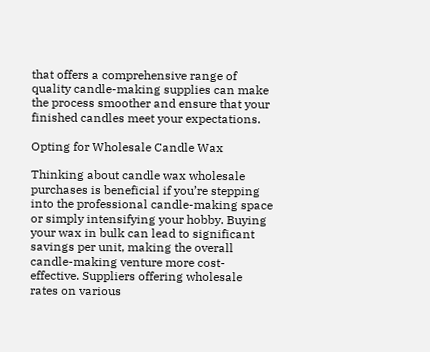that offers a comprehensive range of quality candle-making supplies can make the process smoother and ensure that your finished candles meet your expectations.

Opting for Wholesale Candle Wax

Thinking about candle wax wholesale purchases is beneficial if you’re stepping into the professional candle-making space or simply intensifying your hobby. Buying your wax in bulk can lead to significant savings per unit, making the overall candle-making venture more cost-effective. Suppliers offering wholesale rates on various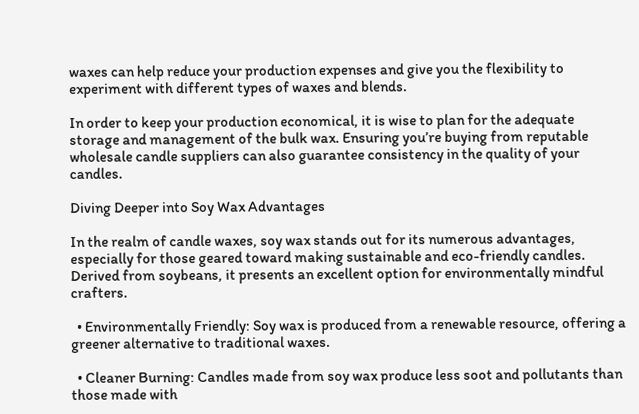waxes can help reduce your production expenses and give you the flexibility to experiment with different types of waxes and blends.

In order to keep your production economical, it is wise to plan for the adequate storage and management of the bulk wax. Ensuring you’re buying from reputable wholesale candle suppliers can also guarantee consistency in the quality of your candles.

Diving Deeper into Soy Wax Advantages

In the realm of candle waxes, soy wax stands out for its numerous advantages, especially for those geared toward making sustainable and eco-friendly candles. Derived from soybeans, it presents an excellent option for environmentally mindful crafters.

  • Environmentally Friendly: Soy wax is produced from a renewable resource, offering a greener alternative to traditional waxes.

  • Cleaner Burning: Candles made from soy wax produce less soot and pollutants than those made with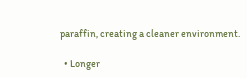paraffin, creating a cleaner environment.

  • Longer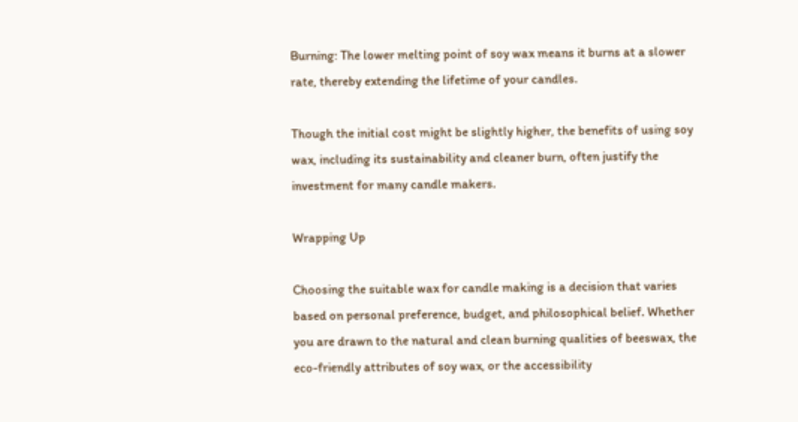Burning: The lower melting point of soy wax means it burns at a slower rate, thereby extending the lifetime of your candles.

Though the initial cost might be slightly higher, the benefits of using soy wax, including its sustainability and cleaner burn, often justify the investment for many candle makers.

Wrapping Up

Choosing the suitable wax for candle making is a decision that varies based on personal preference, budget, and philosophical belief. Whether you are drawn to the natural and clean burning qualities of beeswax, the eco-friendly attributes of soy wax, or the accessibility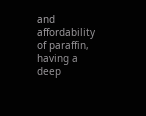and affordability of paraffin, having a deep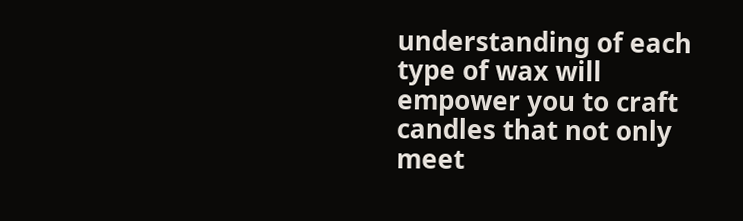understanding of each type of wax will empower you to craft candles that not only meet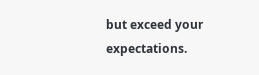but exceed your expectations.